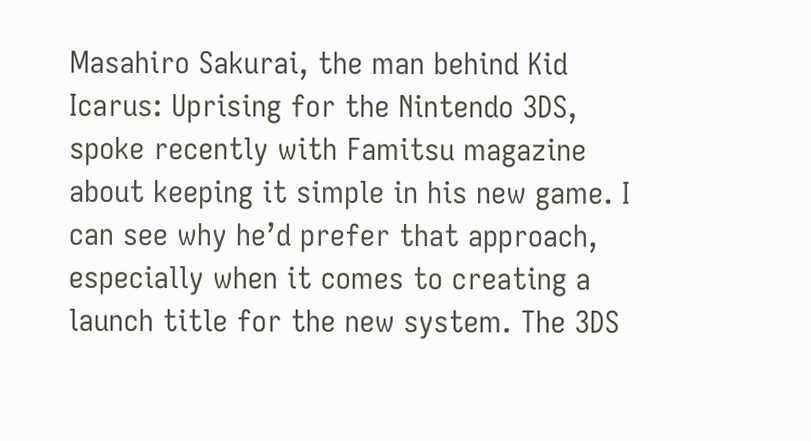Masahiro Sakurai, the man behind Kid Icarus: Uprising for the Nintendo 3DS, spoke recently with Famitsu magazine about keeping it simple in his new game. I can see why he’d prefer that approach, especially when it comes to creating a launch title for the new system. The 3DS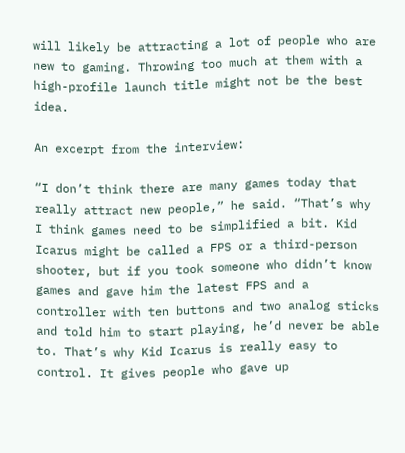will likely be attracting a lot of people who are new to gaming. Throwing too much at them with a high-profile launch title might not be the best idea.

An excerpt from the interview:

“I don’t think there are many games today that really attract new people,” he said. “That’s why I think games need to be simplified a bit. Kid Icarus might be called a FPS or a third-person shooter, but if you took someone who didn’t know games and gave him the latest FPS and a controller with ten buttons and two analog sticks and told him to start playing, he’d never be able to. That’s why Kid Icarus is really easy to control. It gives people who gave up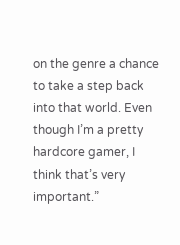on the genre a chance to take a step back into that world. Even though I’m a pretty hardcore gamer, I think that’s very important.”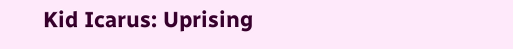Kid Icarus: Uprising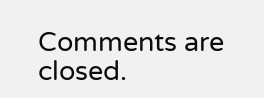Comments are closed.